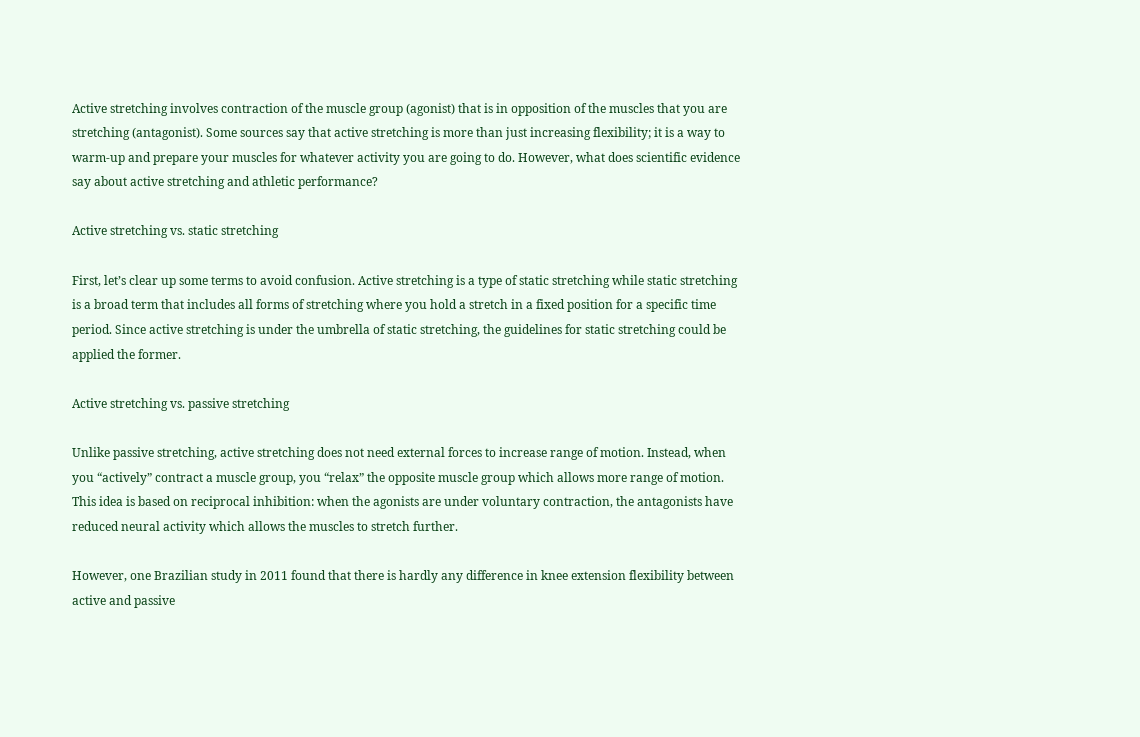Active stretching involves contraction of the muscle group (agonist) that is in opposition of the muscles that you are stretching (antagonist). Some sources say that active stretching is more than just increasing flexibility; it is a way to warm-up and prepare your muscles for whatever activity you are going to do. However, what does scientific evidence say about active stretching and athletic performance?

Active stretching vs. static stretching

First, let’s clear up some terms to avoid confusion. Active stretching is a type of static stretching while static stretching is a broad term that includes all forms of stretching where you hold a stretch in a fixed position for a specific time period. Since active stretching is under the umbrella of static stretching, the guidelines for static stretching could be applied the former.

Active stretching vs. passive stretching

Unlike passive stretching, active stretching does not need external forces to increase range of motion. Instead, when you “actively” contract a muscle group, you “relax” the opposite muscle group which allows more range of motion. This idea is based on reciprocal inhibition: when the agonists are under voluntary contraction, the antagonists have reduced neural activity which allows the muscles to stretch further.

However, one Brazilian study in 2011 found that there is hardly any difference in knee extension flexibility between active and passive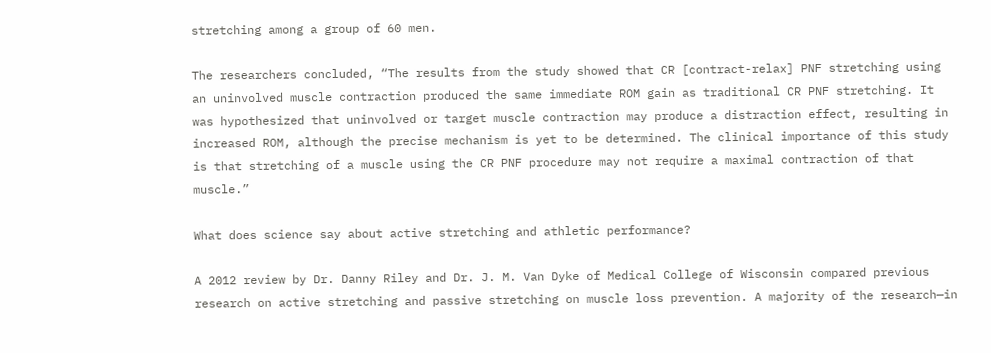stretching among a group of 60 men.

The researchers concluded, “The results from the study showed that CR [contract-relax] PNF stretching using an uninvolved muscle contraction produced the same immediate ROM gain as traditional CR PNF stretching. It was hypothesized that uninvolved or target muscle contraction may produce a distraction effect, resulting in increased ROM, although the precise mechanism is yet to be determined. The clinical importance of this study is that stretching of a muscle using the CR PNF procedure may not require a maximal contraction of that muscle.”

What does science say about active stretching and athletic performance?

A 2012 review by Dr. Danny Riley and Dr. J. M. Van Dyke of Medical College of Wisconsin compared previous research on active stretching and passive stretching on muscle loss prevention. A majority of the research—in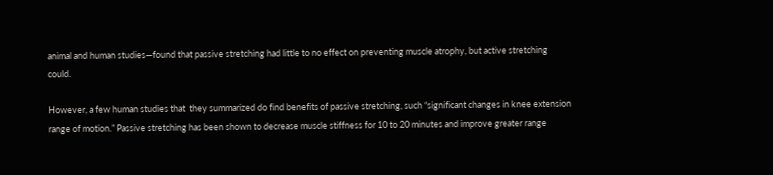animal and human studies—found that passive stretching had little to no effect on preventing muscle atrophy, but active stretching could.

However, a few human studies that  they summarized do find benefits of passive stretching, such “significant changes in knee extension range of motion.” Passive stretching has been shown to decrease muscle stiffness for 10 to 20 minutes and improve greater range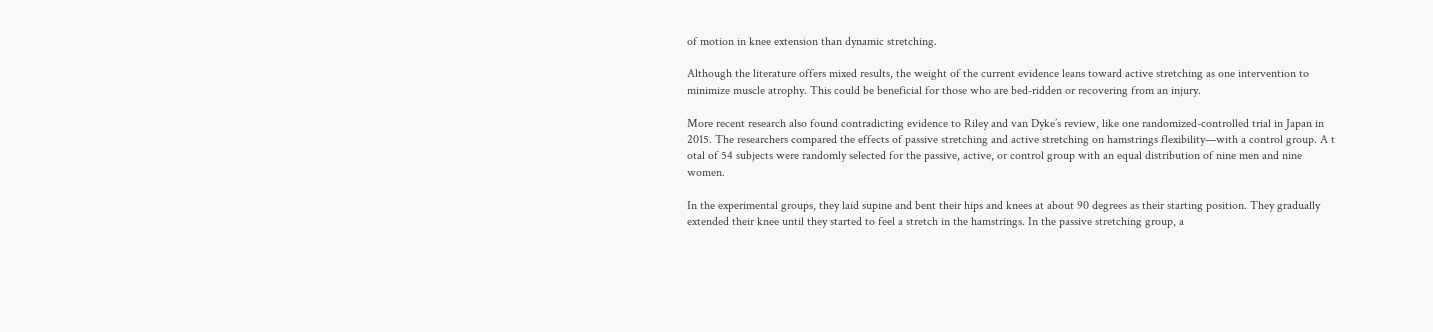of motion in knee extension than dynamic stretching.

Although the literature offers mixed results, the weight of the current evidence leans toward active stretching as one intervention to minimize muscle atrophy. This could be beneficial for those who are bed-ridden or recovering from an injury.

More recent research also found contradicting evidence to Riley and van Dyke’s review, like one randomized-controlled trial in Japan in 2015. The researchers compared the effects of passive stretching and active stretching on hamstrings flexibility—with a control group. A t otal of 54 subjects were randomly selected for the passive, active, or control group with an equal distribution of nine men and nine women.

In the experimental groups, they laid supine and bent their hips and knees at about 90 degrees as their starting position. They gradually extended their knee until they started to feel a stretch in the hamstrings. In the passive stretching group, a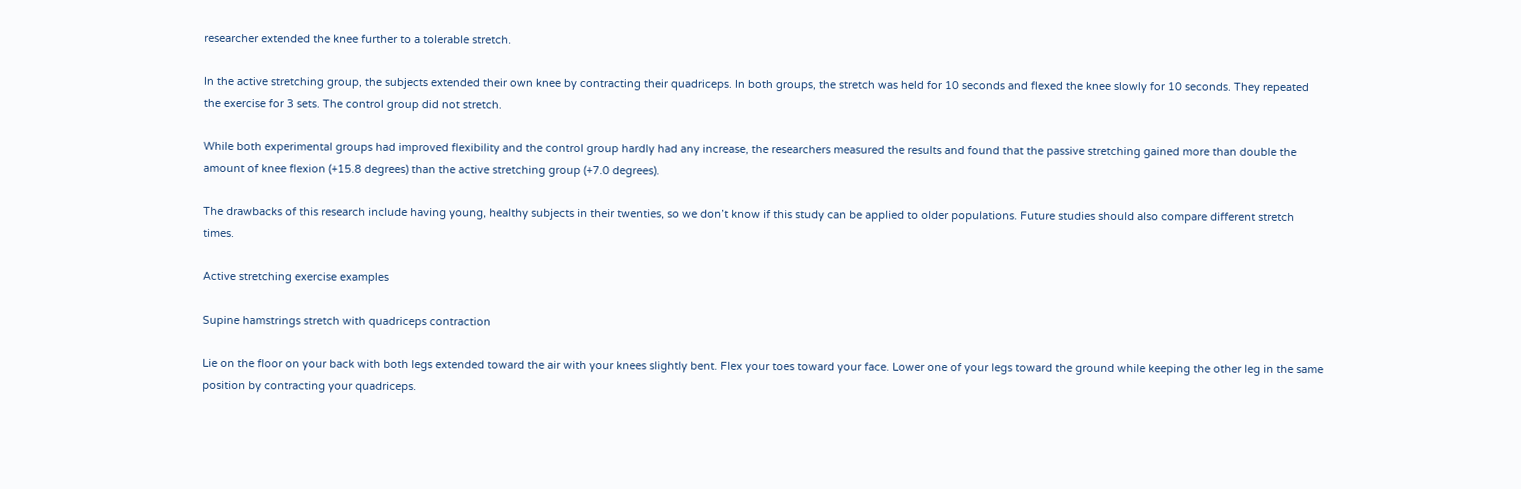researcher extended the knee further to a tolerable stretch.

In the active stretching group, the subjects extended their own knee by contracting their quadriceps. In both groups, the stretch was held for 10 seconds and flexed the knee slowly for 10 seconds. They repeated the exercise for 3 sets. The control group did not stretch.

While both experimental groups had improved flexibility and the control group hardly had any increase, the researchers measured the results and found that the passive stretching gained more than double the amount of knee flexion (+15.8 degrees) than the active stretching group (+7.0 degrees).

The drawbacks of this research include having young, healthy subjects in their twenties, so we don’t know if this study can be applied to older populations. Future studies should also compare different stretch times.

Active stretching exercise examples

Supine hamstrings stretch with quadriceps contraction

Lie on the floor on your back with both legs extended toward the air with your knees slightly bent. Flex your toes toward your face. Lower one of your legs toward the ground while keeping the other leg in the same position by contracting your quadriceps.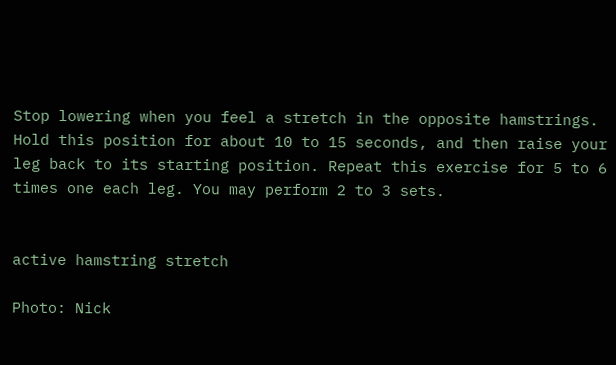Stop lowering when you feel a stretch in the opposite hamstrings. Hold this position for about 10 to 15 seconds, and then raise your leg back to its starting position. Repeat this exercise for 5 to 6 times one each leg. You may perform 2 to 3 sets.


active hamstring stretch

Photo: Nick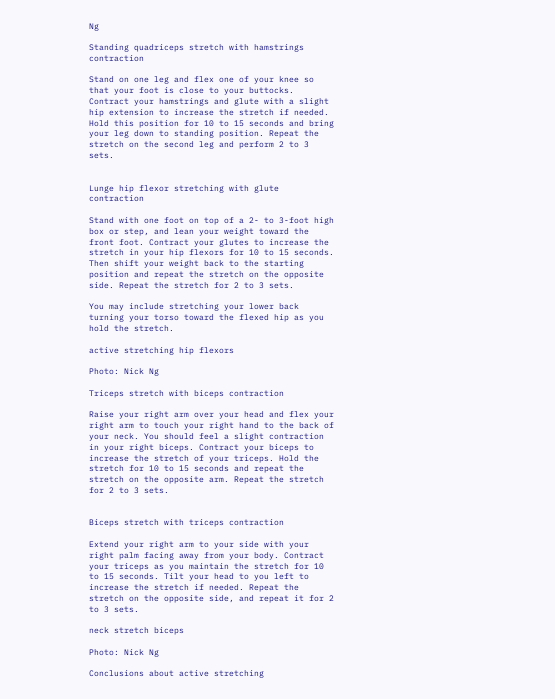Ng

Standing quadriceps stretch with hamstrings contraction

Stand on one leg and flex one of your knee so that your foot is close to your buttocks. Contract your hamstrings and glute with a slight hip extension to increase the stretch if needed. Hold this position for 10 to 15 seconds and bring your leg down to standing position. Repeat the stretch on the second leg and perform 2 to 3 sets.


Lunge hip flexor stretching with glute contraction

Stand with one foot on top of a 2- to 3-foot high box or step, and lean your weight toward the front foot. Contract your glutes to increase the stretch in your hip flexors for 10 to 15 seconds. Then shift your weight back to the starting position and repeat the stretch on the opposite side. Repeat the stretch for 2 to 3 sets.

You may include stretching your lower back turning your torso toward the flexed hip as you hold the stretch.

active stretching hip flexors

Photo: Nick Ng

Triceps stretch with biceps contraction

Raise your right arm over your head and flex your right arm to touch your right hand to the back of your neck. You should feel a slight contraction in your right biceps. Contract your biceps to increase the stretch of your triceps. Hold the stretch for 10 to 15 seconds and repeat the stretch on the opposite arm. Repeat the stretch for 2 to 3 sets.


Biceps stretch with triceps contraction

Extend your right arm to your side with your right palm facing away from your body. Contract your triceps as you maintain the stretch for 10 to 15 seconds. Tilt your head to you left to increase the stretch if needed. Repeat the stretch on the opposite side, and repeat it for 2 to 3 sets.

neck stretch biceps

Photo: Nick Ng

Conclusions about active stretching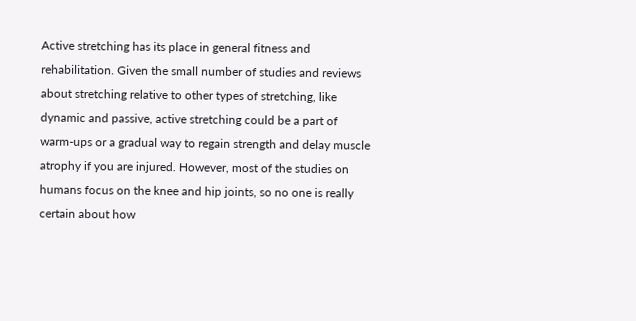Active stretching has its place in general fitness and rehabilitation. Given the small number of studies and reviews about stretching relative to other types of stretching, like dynamic and passive, active stretching could be a part of warm-ups or a gradual way to regain strength and delay muscle atrophy if you are injured. However, most of the studies on humans focus on the knee and hip joints, so no one is really certain about how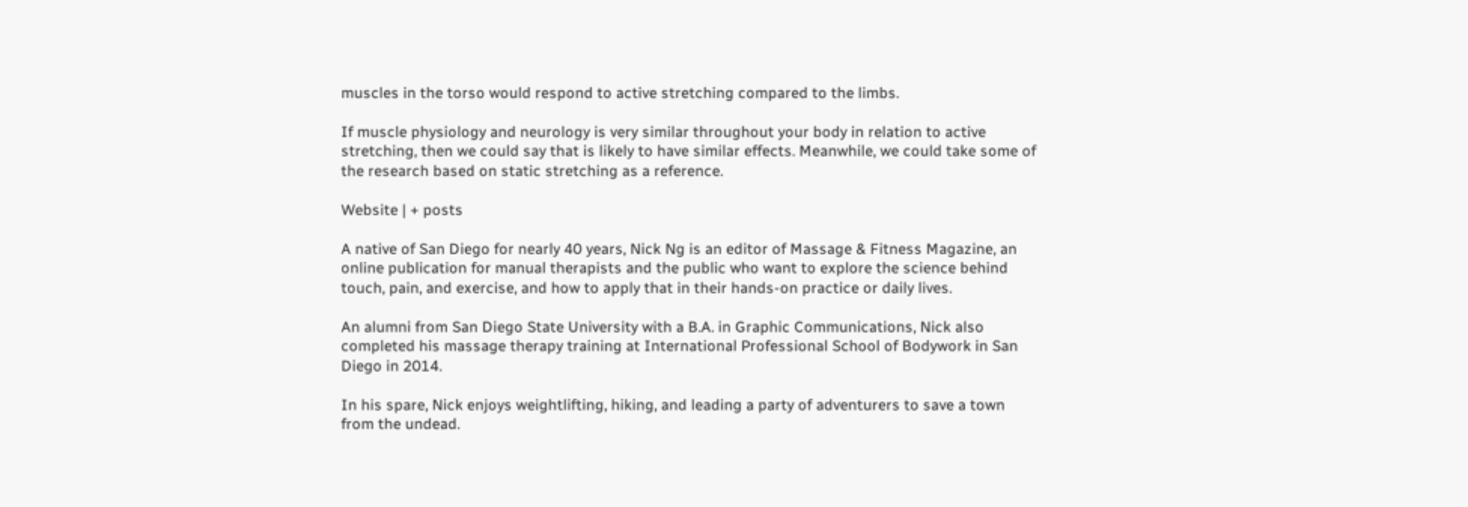muscles in the torso would respond to active stretching compared to the limbs.

If muscle physiology and neurology is very similar throughout your body in relation to active stretching, then we could say that is likely to have similar effects. Meanwhile, we could take some of the research based on static stretching as a reference.

Website | + posts

A native of San Diego for nearly 40 years, Nick Ng is an editor of Massage & Fitness Magazine, an online publication for manual therapists and the public who want to explore the science behind touch, pain, and exercise, and how to apply that in their hands-on practice or daily lives.

An alumni from San Diego State University with a B.A. in Graphic Communications, Nick also completed his massage therapy training at International Professional School of Bodywork in San Diego in 2014.

In his spare, Nick enjoys weightlifting, hiking, and leading a party of adventurers to save a town from the undead.